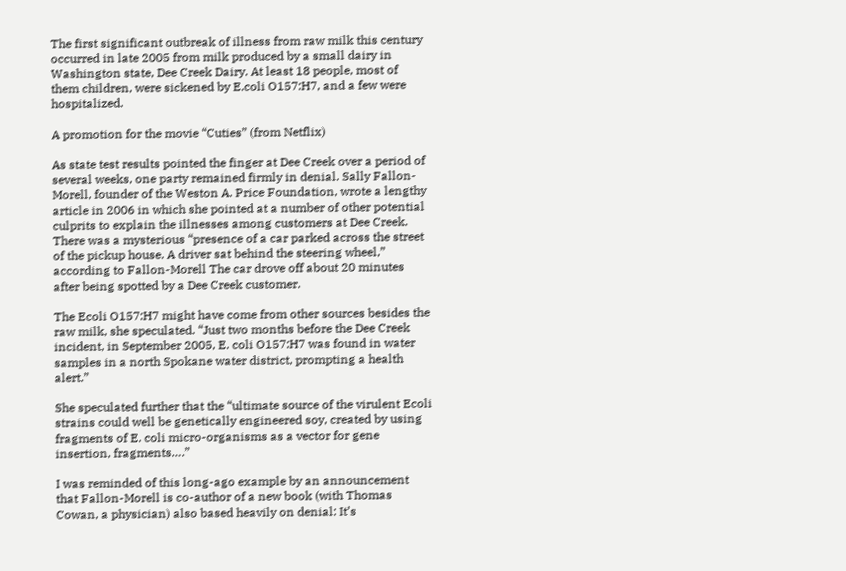The first significant outbreak of illness from raw milk this century occurred in late 2005 from milk produced by a small dairy in Washington state, Dee Creek Dairy. At least 18 people, most of them children, were sickened by E.coli O157:H7, and a few were hospitalized.

A promotion for the movie “Cuties” (from Netflix)

As state test results pointed the finger at Dee Creek over a period of several weeks, one party remained firmly in denial. Sally Fallon-Morell, founder of the Weston A. Price Foundation, wrote a lengthy article in 2006 in which she pointed at a number of other potential culprits to explain the illnesses among customers at Dee Creek. There was a mysterious “presence of a car parked across the street of the pickup house. A driver sat behind the steering wheel,” according to Fallon-Morell The car drove off about 20 minutes after being spotted by a Dee Creek customer.

The Ecoli O157:H7 might have come from other sources besides the raw milk, she speculated. “Just two months before the Dee Creek incident, in September 2005, E. coli O157:H7 was found in water samples in a north Spokane water district, prompting a health alert.”

She speculated further that the “ultimate source of the virulent Ecoli strains could well be genetically engineered soy, created by using fragments of E. coli micro-organisms as a vector for gene insertion, fragments….”

I was reminded of this long-ago example by an announcement that Fallon-Morell is co-author of a new book (with Thomas Cowan, a physician) also based heavily on denial: It’s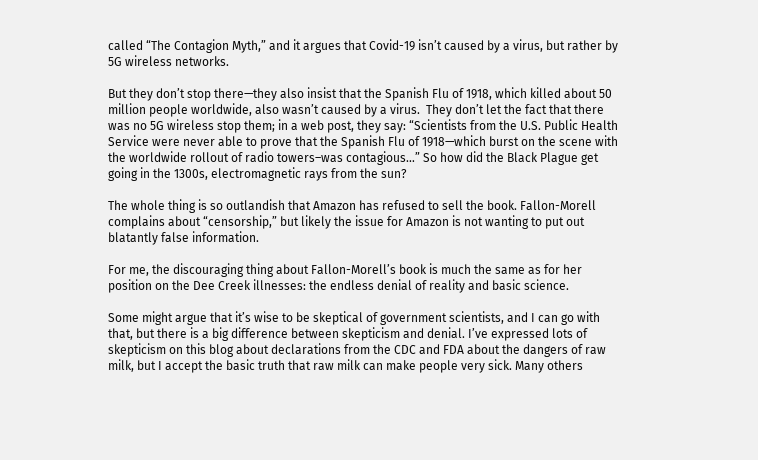called “The Contagion Myth,” and it argues that Covid-19 isn’t caused by a virus, but rather by 5G wireless networks.

But they don’t stop there—they also insist that the Spanish Flu of 1918, which killed about 50 million people worldwide, also wasn’t caused by a virus.  They don’t let the fact that there was no 5G wireless stop them; in a web post, they say: “Scientists from the U.S. Public Health Service were never able to prove that the Spanish Flu of 1918—which burst on the scene with the worldwide rollout of radio towers–was contagious…” So how did the Black Plague get going in the 1300s, electromagnetic rays from the sun?

The whole thing is so outlandish that Amazon has refused to sell the book. Fallon-Morell complains about “censorship,” but likely the issue for Amazon is not wanting to put out blatantly false information.

For me, the discouraging thing about Fallon-Morell’s book is much the same as for her position on the Dee Creek illnesses: the endless denial of reality and basic science.

Some might argue that it’s wise to be skeptical of government scientists, and I can go with that, but there is a big difference between skepticism and denial. I’ve expressed lots of skepticism on this blog about declarations from the CDC and FDA about the dangers of raw milk, but I accept the basic truth that raw milk can make people very sick. Many others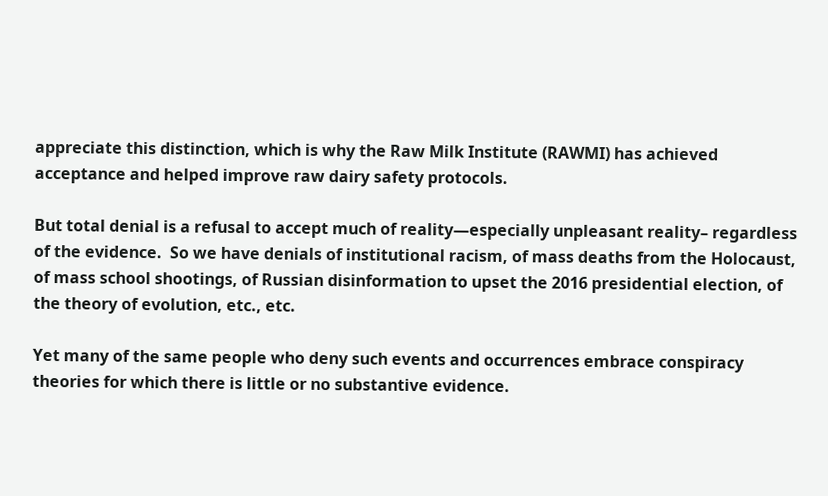appreciate this distinction, which is why the Raw Milk Institute (RAWMI) has achieved acceptance and helped improve raw dairy safety protocols.

But total denial is a refusal to accept much of reality—especially unpleasant reality– regardless of the evidence.  So we have denials of institutional racism, of mass deaths from the Holocaust, of mass school shootings, of Russian disinformation to upset the 2016 presidential election, of the theory of evolution, etc., etc.

Yet many of the same people who deny such events and occurrences embrace conspiracy theories for which there is little or no substantive evidence.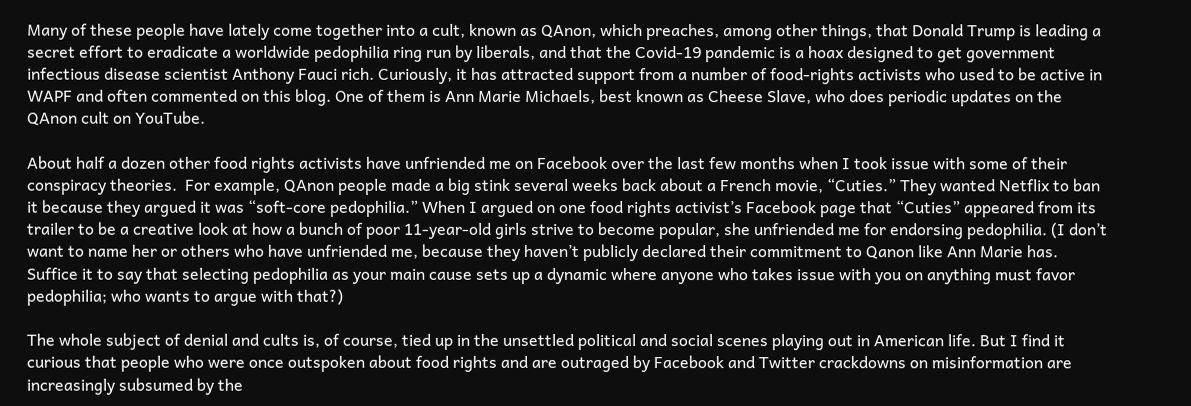Many of these people have lately come together into a cult, known as QAnon, which preaches, among other things, that Donald Trump is leading a secret effort to eradicate a worldwide pedophilia ring run by liberals, and that the Covid-19 pandemic is a hoax designed to get government infectious disease scientist Anthony Fauci rich. Curiously, it has attracted support from a number of food-rights activists who used to be active in WAPF and often commented on this blog. One of them is Ann Marie Michaels, best known as Cheese Slave, who does periodic updates on the QAnon cult on YouTube.

About half a dozen other food rights activists have unfriended me on Facebook over the last few months when I took issue with some of their conspiracy theories.  For example, QAnon people made a big stink several weeks back about a French movie, “Cuties.” They wanted Netflix to ban it because they argued it was “soft-core pedophilia.” When I argued on one food rights activist’s Facebook page that “Cuties” appeared from its trailer to be a creative look at how a bunch of poor 11-year-old girls strive to become popular, she unfriended me for endorsing pedophilia. (I don’t want to name her or others who have unfriended me, because they haven’t publicly declared their commitment to Qanon like Ann Marie has. Suffice it to say that selecting pedophilia as your main cause sets up a dynamic where anyone who takes issue with you on anything must favor pedophilia; who wants to argue with that?)

The whole subject of denial and cults is, of course, tied up in the unsettled political and social scenes playing out in American life. But I find it curious that people who were once outspoken about food rights and are outraged by Facebook and Twitter crackdowns on misinformation are increasingly subsumed by the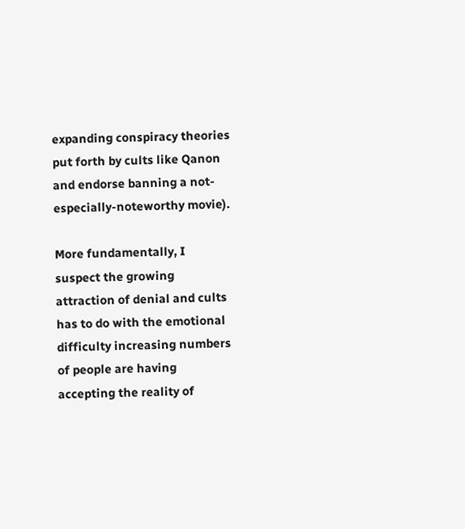expanding conspiracy theories put forth by cults like Qanon and endorse banning a not-especially-noteworthy movie).

More fundamentally, I suspect the growing attraction of denial and cults has to do with the emotional difficulty increasing numbers of people are having accepting the reality of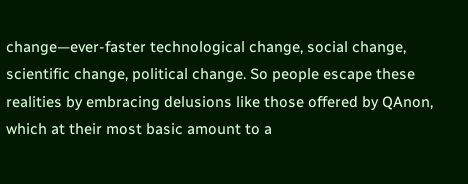change—ever-faster technological change, social change, scientific change, political change. So people escape these realities by embracing delusions like those offered by QAnon, which at their most basic amount to a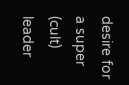desire for a super (cult) leader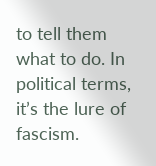to tell them what to do. In political terms, it’s the lure of fascism.